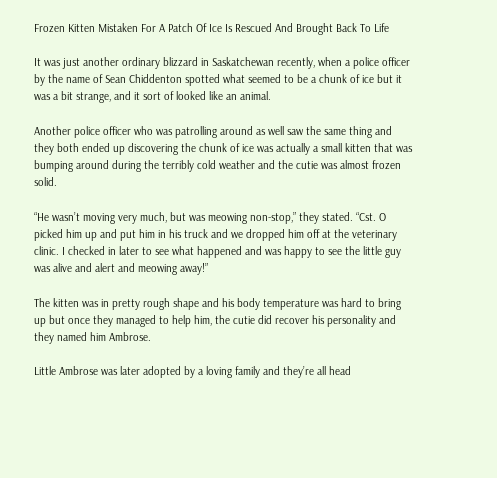Frozen Kitten Mistaken For A Patch Of Ice Is Rescued And Brought Back To Life

It was just another ordinary blizzard in Saskatchewan recently, when a police officer by the name of Sean Chiddenton spotted what seemed to be a chunk of ice but it was a bit strange, and it sort of looked like an animal.

Another police officer who was patrolling around as well saw the same thing and they both ended up discovering the chunk of ice was actually a small kitten that was bumping around during the terribly cold weather and the cutie was almost frozen solid.

“He wasn’t moving very much, but was meowing non-stop,” they stated. “Cst. O picked him up and put him in his truck and we dropped him off at the veterinary clinic. I checked in later to see what happened and was happy to see the little guy was alive and alert and meowing away!”

The kitten was in pretty rough shape and his body temperature was hard to bring up but once they managed to help him, the cutie did recover his personality and they named him Ambrose.

Little Ambrose was later adopted by a loving family and they’re all head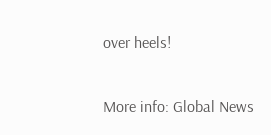over heels!

More info: Global News